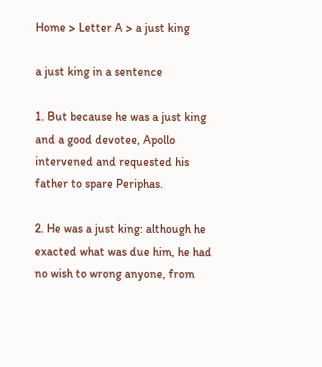Home > Letter A > a just king

a just king in a sentence

1. But because he was a just king and a good devotee, Apollo intervened and requested his father to spare Periphas.

2. He was a just king: although he exacted what was due him, he had no wish to wrong anyone, from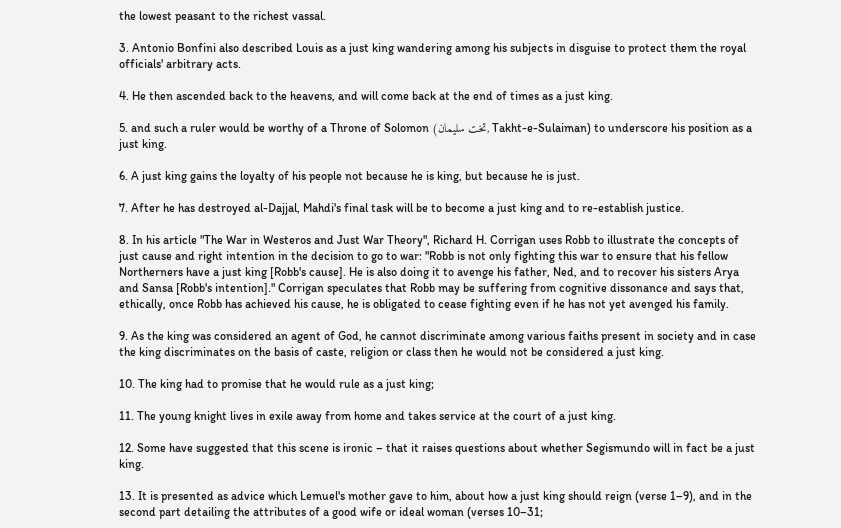the lowest peasant to the richest vassal.

3. Antonio Bonfini also described Louis as a just king wandering among his subjects in disguise to protect them the royal officials' arbitrary acts.

4. He then ascended back to the heavens, and will come back at the end of times as a just king.

5. and such a ruler would be worthy of a Throne of Solomon (تخت سليمان, Takht-e-Sulaiman) to underscore his position as a just king.

6. A just king gains the loyalty of his people not because he is king, but because he is just.

7. After he has destroyed al-Dajjal, Mahdi's final task will be to become a just king and to re-establish justice.

8. In his article "The War in Westeros and Just War Theory", Richard H. Corrigan uses Robb to illustrate the concepts of just cause and right intention in the decision to go to war: "Robb is not only fighting this war to ensure that his fellow Northerners have a just king [Robb's cause]. He is also doing it to avenge his father, Ned, and to recover his sisters Arya and Sansa [Robb's intention]." Corrigan speculates that Robb may be suffering from cognitive dissonance and says that, ethically, once Robb has achieved his cause, he is obligated to cease fighting even if he has not yet avenged his family.

9. As the king was considered an agent of God, he cannot discriminate among various faiths present in society and in case the king discriminates on the basis of caste, religion or class then he would not be considered a just king.

10. The king had to promise that he would rule as a just king;

11. The young knight lives in exile away from home and takes service at the court of a just king.

12. Some have suggested that this scene is ironic – that it raises questions about whether Segismundo will in fact be a just king.

13. It is presented as advice which Lemuel's mother gave to him, about how a just king should reign (verse 1–9), and in the second part detailing the attributes of a good wife or ideal woman (verses 10–31;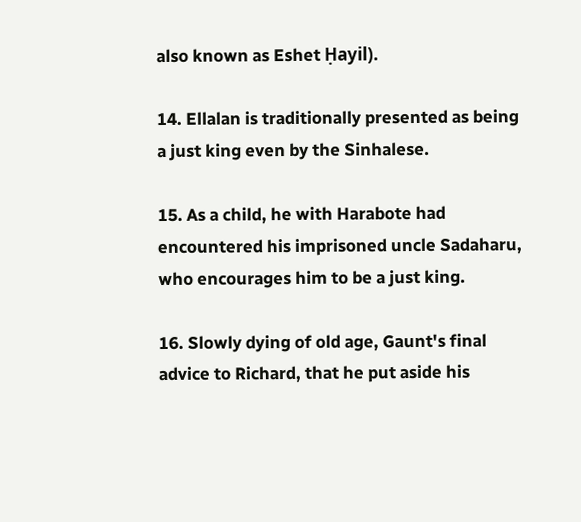also known as Eshet Ḥayil).

14. Ellalan is traditionally presented as being a just king even by the Sinhalese.

15. As a child, he with Harabote had encountered his imprisoned uncle Sadaharu, who encourages him to be a just king.

16. Slowly dying of old age, Gaunt's final advice to Richard, that he put aside his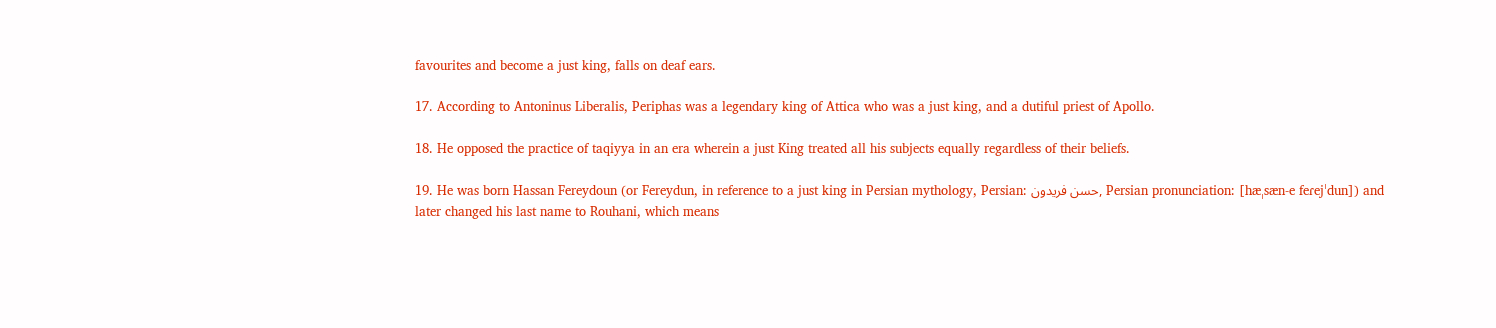favourites and become a just king, falls on deaf ears.

17. According to Antoninus Liberalis, Periphas was a legendary king of Attica who was a just king, and a dutiful priest of Apollo.

18. He opposed the practice of taqiyya in an era wherein a just King treated all his subjects equally regardless of their beliefs.

19. He was born Hassan Fereydoun (or Fereydun, in reference to a just king in Persian mythology, Persian: حسن فریدون, Persian pronunciation: [hæˌsæn-e feɾejˈdun]) and later changed his last name to Rouhani, which means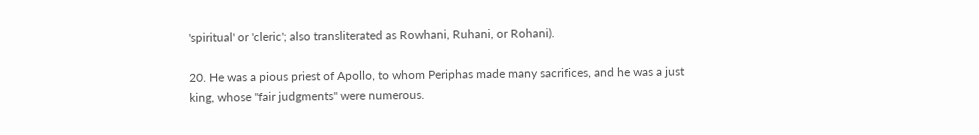'spiritual' or 'cleric'; also transliterated as Rowhani, Ruhani, or Rohani).

20. He was a pious priest of Apollo, to whom Periphas made many sacrifices, and he was a just king, whose "fair judgments" were numerous.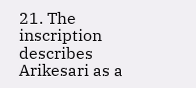21. The inscription describes Arikesari as a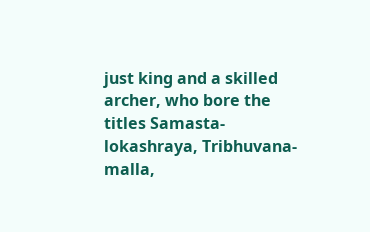just king and a skilled archer, who bore the titles Samasta-lokashraya, Tribhuvana-malla,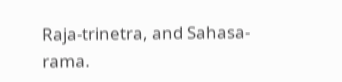Raja-trinetra, and Sahasa-rama.